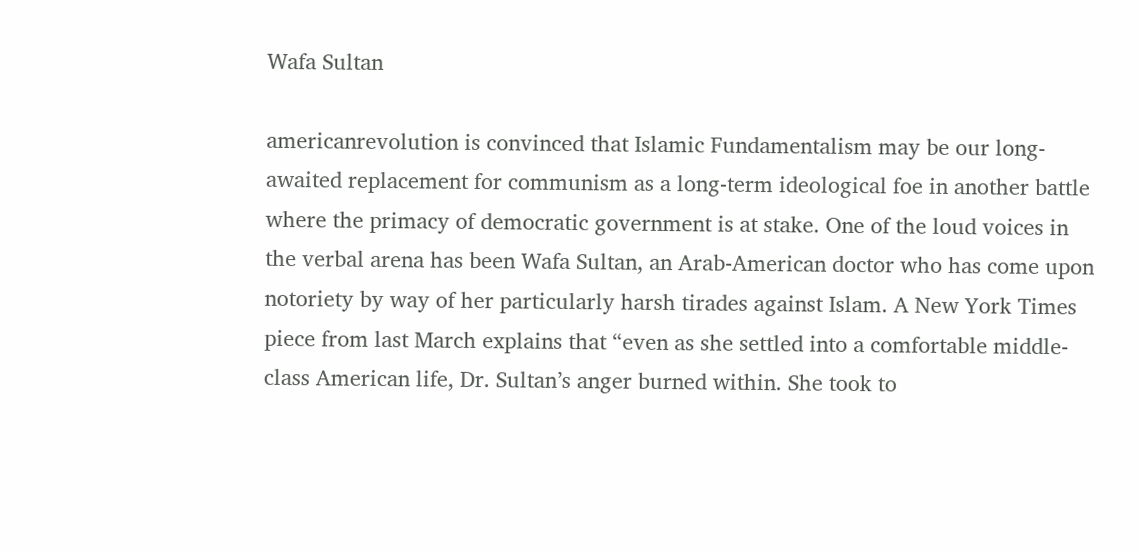Wafa Sultan

americanrevolution is convinced that Islamic Fundamentalism may be our long-awaited replacement for communism as a long-term ideological foe in another battle where the primacy of democratic government is at stake. One of the loud voices in the verbal arena has been Wafa Sultan, an Arab-American doctor who has come upon notoriety by way of her particularly harsh tirades against Islam. A New York Times piece from last March explains that “even as she settled into a comfortable middle-class American life, Dr. Sultan’s anger burned within. She took to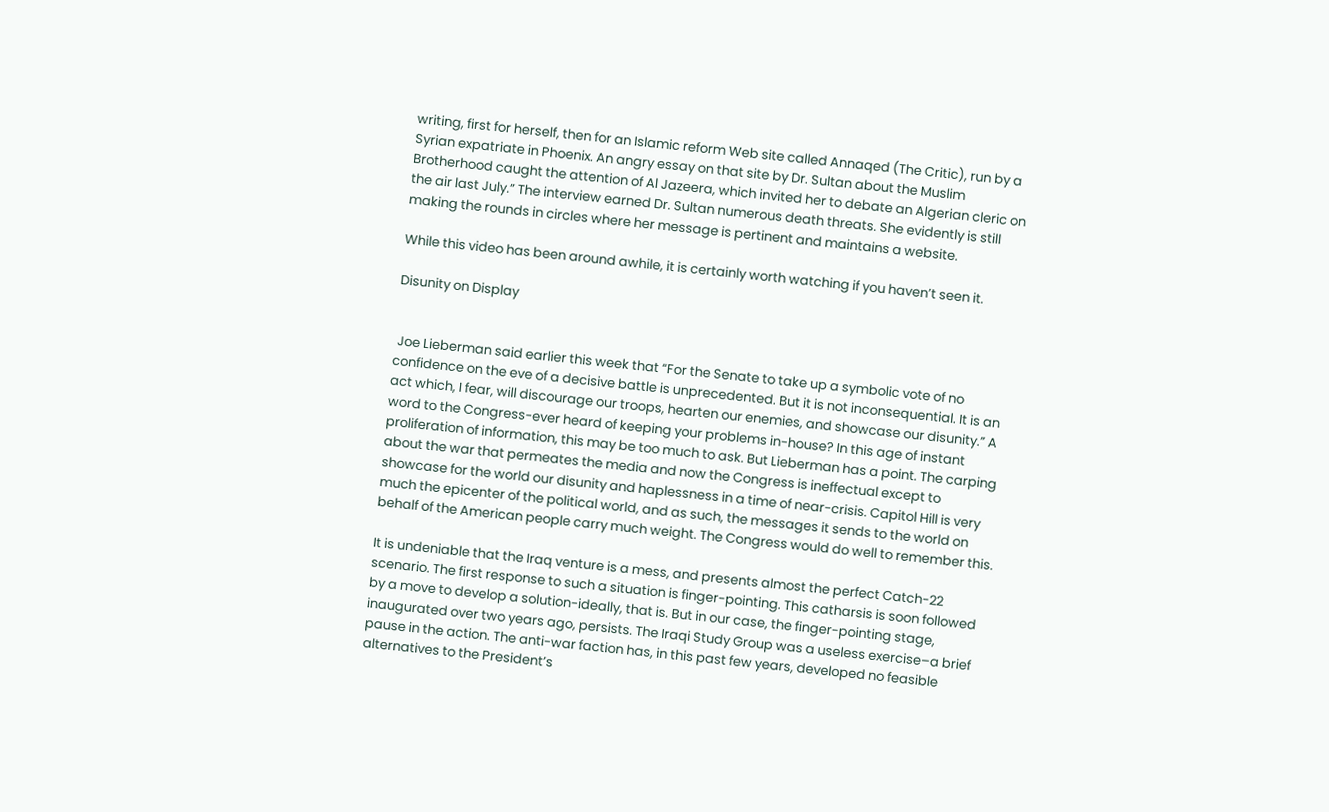writing, first for herself, then for an Islamic reform Web site called Annaqed (The Critic), run by a Syrian expatriate in Phoenix. An angry essay on that site by Dr. Sultan about the Muslim Brotherhood caught the attention of Al Jazeera, which invited her to debate an Algerian cleric on the air last July.” The interview earned Dr. Sultan numerous death threats. She evidently is still making the rounds in circles where her message is pertinent and maintains a website.

While this video has been around awhile, it is certainly worth watching if you haven’t seen it.

Disunity on Display


 Joe Lieberman said earlier this week that “For the Senate to take up a symbolic vote of no confidence on the eve of a decisive battle is unprecedented. But it is not inconsequential. It is an act which, I fear, will discourage our troops, hearten our enemies, and showcase our disunity.” A word to the Congress-ever heard of keeping your problems in-house? In this age of instant proliferation of information, this may be too much to ask. But Lieberman has a point. The carping about the war that permeates the media and now the Congress is ineffectual except to showcase for the world our disunity and haplessness in a time of near-crisis. Capitol Hill is very much the epicenter of the political world, and as such, the messages it sends to the world on behalf of the American people carry much weight. The Congress would do well to remember this.

It is undeniable that the Iraq venture is a mess, and presents almost the perfect Catch-22 scenario. The first response to such a situation is finger-pointing. This catharsis is soon followed by a move to develop a solution-ideally, that is. But in our case, the finger-pointing stage, inaugurated over two years ago, persists. The Iraqi Study Group was a useless exercise–a brief pause in the action. The anti-war faction has, in this past few years, developed no feasible alternatives to the President’s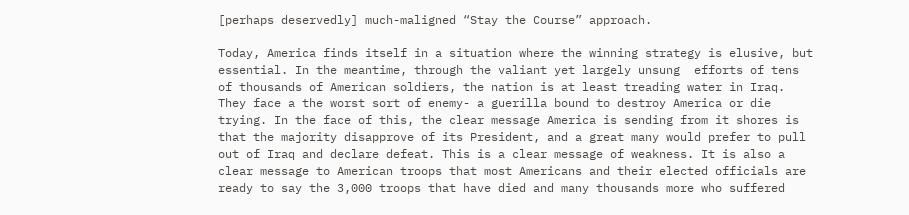[perhaps deservedly] much-maligned “Stay the Course” approach.

Today, America finds itself in a situation where the winning strategy is elusive, but essential. In the meantime, through the valiant yet largely unsung  efforts of tens of thousands of American soldiers, the nation is at least treading water in Iraq. They face a the worst sort of enemy- a guerilla bound to destroy America or die trying. In the face of this, the clear message America is sending from it shores is that the majority disapprove of its President, and a great many would prefer to pull out of Iraq and declare defeat. This is a clear message of weakness. It is also a clear message to American troops that most Americans and their elected officials are ready to say the 3,000 troops that have died and many thousands more who suffered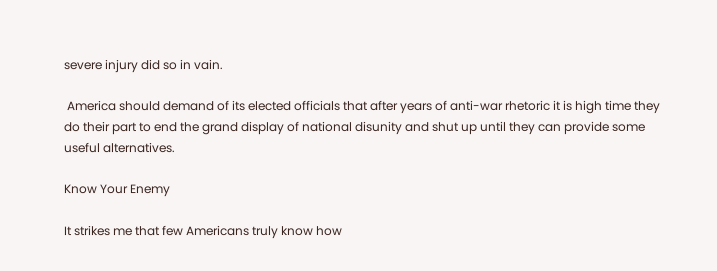severe injury did so in vain.

 America should demand of its elected officials that after years of anti-war rhetoric it is high time they do their part to end the grand display of national disunity and shut up until they can provide some useful alternatives.

Know Your Enemy

It strikes me that few Americans truly know how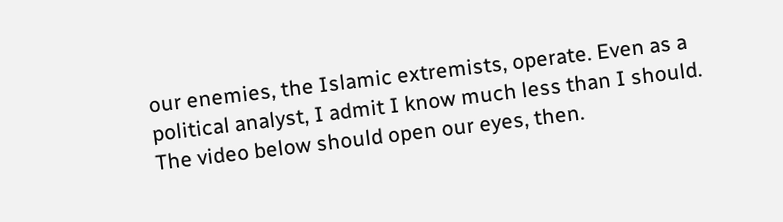our enemies, the Islamic extremists, operate. Even as a political analyst, I admit I know much less than I should. The video below should open our eyes, then.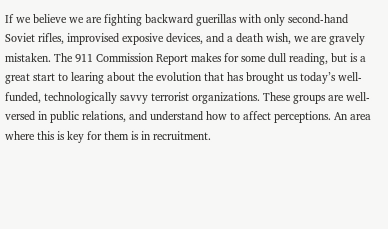If we believe we are fighting backward guerillas with only second-hand Soviet rifles, improvised exposive devices, and a death wish, we are gravely mistaken. The 911 Commission Report makes for some dull reading, but is a great start to learing about the evolution that has brought us today’s well-funded, technologically savvy terrorist organizations. These groups are well-versed in public relations, and understand how to affect perceptions. An area where this is key for them is in recruitment.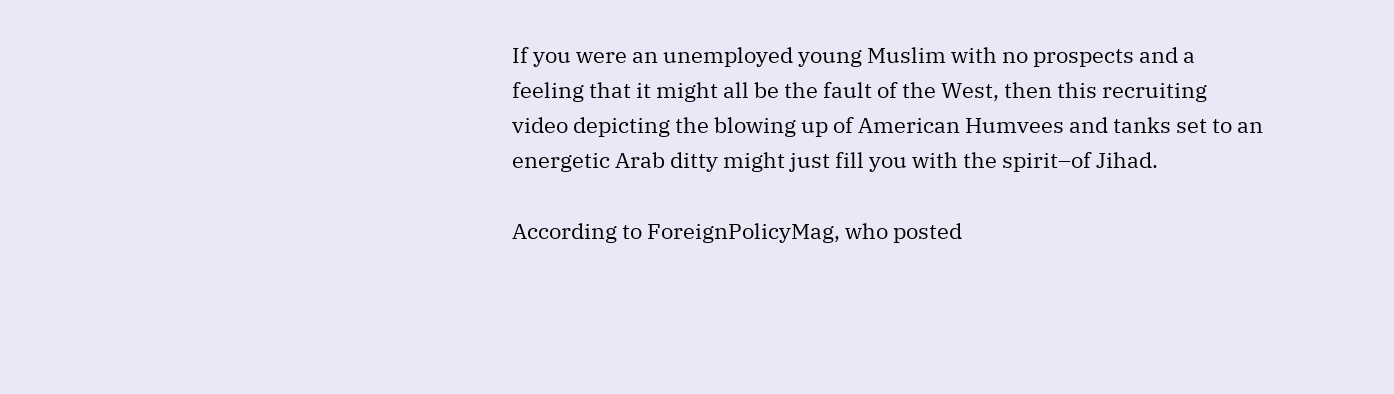If you were an unemployed young Muslim with no prospects and a feeling that it might all be the fault of the West, then this recruiting video depicting the blowing up of American Humvees and tanks set to an energetic Arab ditty might just fill you with the spirit–of Jihad.

According to ForeignPolicyMag, who posted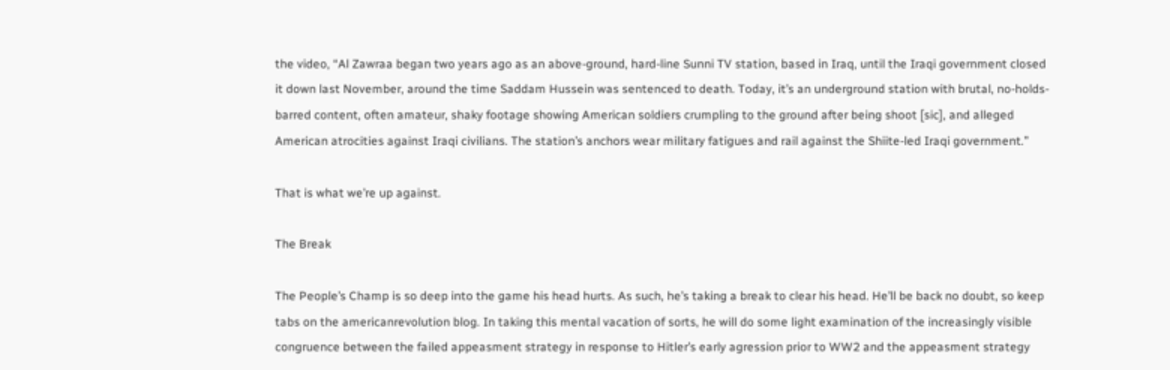the video, “Al Zawraa began two years ago as an above-ground, hard-line Sunni TV station, based in Iraq, until the Iraqi government closed it down last November, around the time Saddam Hussein was sentenced to death. Today, it’s an underground station with brutal, no-holds-barred content, often amateur, shaky footage showing American soldiers crumpling to the ground after being shoot [sic], and alleged American atrocities against Iraqi civilians. The station’s anchors wear military fatigues and rail against the Shiite-led Iraqi government.”

That is what we’re up against.

The Break

The People’s Champ is so deep into the game his head hurts. As such, he’s taking a break to clear his head. He’ll be back no doubt, so keep tabs on the americanrevolution blog. In taking this mental vacation of sorts, he will do some light examination of the increasingly visible congruence between the failed appeasment strategy in response to Hitler’s early agression prior to WW2 and the appeasment strategy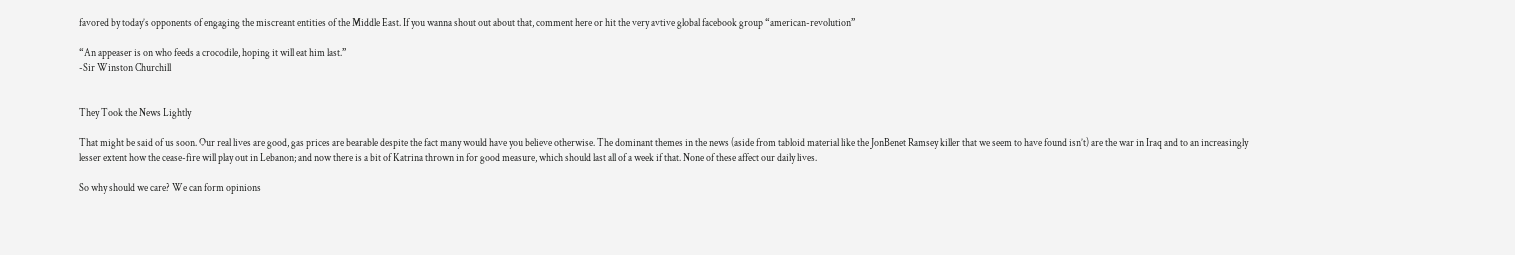favored by today’s opponents of engaging the miscreant entities of the Middle East. If you wanna shout out about that, comment here or hit the very avtive global facebook group “american-revolution”

“An appeaser is on who feeds a crocodile, hoping it will eat him last.”
-Sir Winston Churchill


They Took the News Lightly

That might be said of us soon. Our real lives are good, gas prices are bearable despite the fact many would have you believe otherwise. The dominant themes in the news (aside from tabloid material like the JonBenet Ramsey killer that we seem to have found isn’t) are the war in Iraq and to an increasingly lesser extent how the cease-fire will play out in Lebanon; and now there is a bit of Katrina thrown in for good measure, which should last all of a week if that. None of these affect our daily lives.

So why should we care? We can form opinions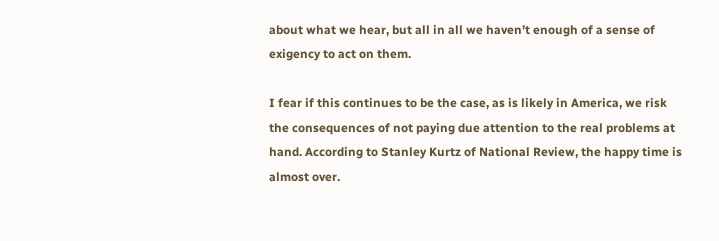about what we hear, but all in all we haven’t enough of a sense of exigency to act on them.

I fear if this continues to be the case, as is likely in America, we risk the consequences of not paying due attention to the real problems at hand. According to Stanley Kurtz of National Review, the happy time is almost over.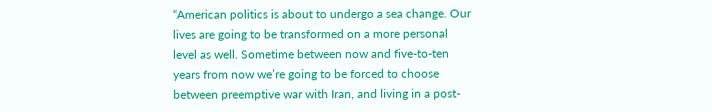“American politics is about to undergo a sea change. Our lives are going to be transformed on a more personal level as well. Sometime between now and five-to-ten years from now we’re going to be forced to choose between preemptive war with Iran, and living in a post-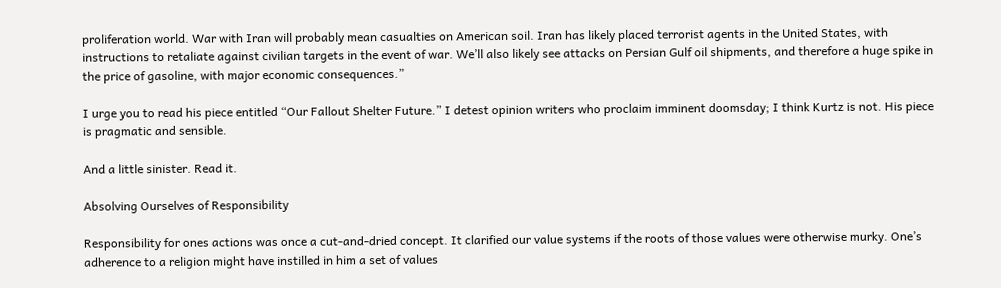proliferation world. War with Iran will probably mean casualties on American soil. Iran has likely placed terrorist agents in the United States, with instructions to retaliate against civilian targets in the event of war. We’ll also likely see attacks on Persian Gulf oil shipments, and therefore a huge spike in the price of gasoline, with major economic consequences.”

I urge you to read his piece entitled “Our Fallout Shelter Future.” I detest opinion writers who proclaim imminent doomsday; I think Kurtz is not. His piece is pragmatic and sensible.

And a little sinister. Read it.

Absolving Ourselves of Responsibility

Responsibility for ones actions was once a cut-and-dried concept. It clarified our value systems if the roots of those values were otherwise murky. One’s adherence to a religion might have instilled in him a set of values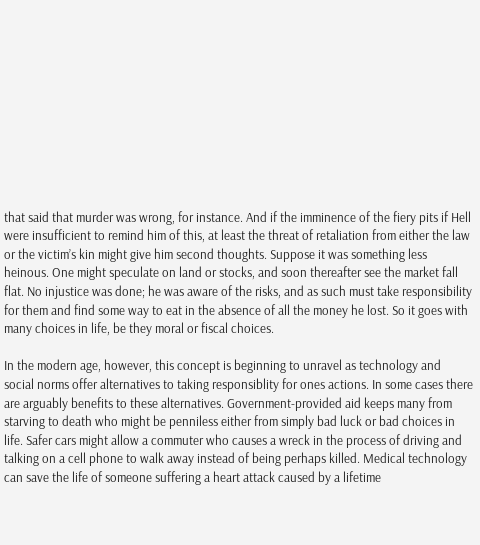that said that murder was wrong, for instance. And if the imminence of the fiery pits if Hell were insufficient to remind him of this, at least the threat of retaliation from either the law or the victim’s kin might give him second thoughts. Suppose it was something less heinous. One might speculate on land or stocks, and soon thereafter see the market fall flat. No injustice was done; he was aware of the risks, and as such must take responsibility for them and find some way to eat in the absence of all the money he lost. So it goes with many choices in life, be they moral or fiscal choices.

In the modern age, however, this concept is beginning to unravel as technology and social norms offer alternatives to taking responsiblity for ones actions. In some cases there are arguably benefits to these alternatives. Government-provided aid keeps many from starving to death who might be penniless either from simply bad luck or bad choices in life. Safer cars might allow a commuter who causes a wreck in the process of driving and talking on a cell phone to walk away instead of being perhaps killed. Medical technology can save the life of someone suffering a heart attack caused by a lifetime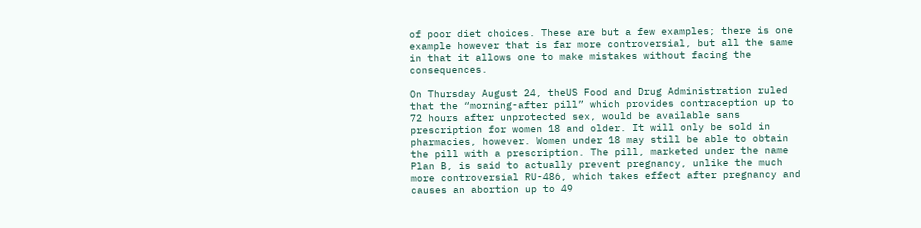of poor diet choices. These are but a few examples; there is one example however that is far more controversial, but all the same in that it allows one to make mistakes without facing the consequences.

On Thursday August 24, theUS Food and Drug Administration ruled that the “morning-after pill” which provides contraception up to 72 hours after unprotected sex, would be available sans prescription for women 18 and older. It will only be sold in pharmacies, however. Women under 18 may still be able to obtain the pill with a prescription. The pill, marketed under the name Plan B, is said to actually prevent pregnancy, unlike the much more controversial RU-486, which takes effect after pregnancy and causes an abortion up to 49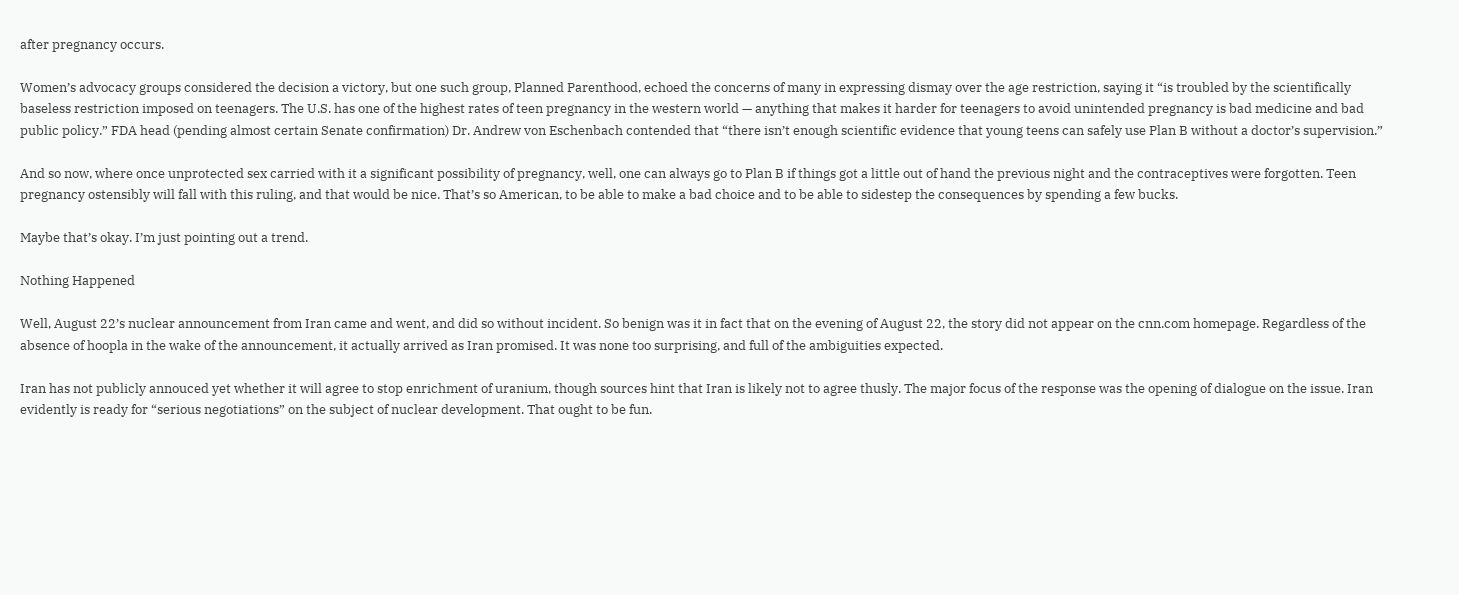after pregnancy occurs.

Women’s advocacy groups considered the decision a victory, but one such group, Planned Parenthood, echoed the concerns of many in expressing dismay over the age restriction, saying it “is troubled by the scientifically baseless restriction imposed on teenagers. The U.S. has one of the highest rates of teen pregnancy in the western world — anything that makes it harder for teenagers to avoid unintended pregnancy is bad medicine and bad public policy.” FDA head (pending almost certain Senate confirmation) Dr. Andrew von Eschenbach contended that “there isn’t enough scientific evidence that young teens can safely use Plan B without a doctor’s supervision.”

And so now, where once unprotected sex carried with it a significant possibility of pregnancy, well, one can always go to Plan B if things got a little out of hand the previous night and the contraceptives were forgotten. Teen pregnancy ostensibly will fall with this ruling, and that would be nice. That’s so American, to be able to make a bad choice and to be able to sidestep the consequences by spending a few bucks.

Maybe that’s okay. I’m just pointing out a trend.

Nothing Happened

Well, August 22’s nuclear announcement from Iran came and went, and did so without incident. So benign was it in fact that on the evening of August 22, the story did not appear on the cnn.com homepage. Regardless of the absence of hoopla in the wake of the announcement, it actually arrived as Iran promised. It was none too surprising, and full of the ambiguities expected.

Iran has not publicly annouced yet whether it will agree to stop enrichment of uranium, though sources hint that Iran is likely not to agree thusly. The major focus of the response was the opening of dialogue on the issue. Iran evidently is ready for “serious negotiations” on the subject of nuclear development. That ought to be fun.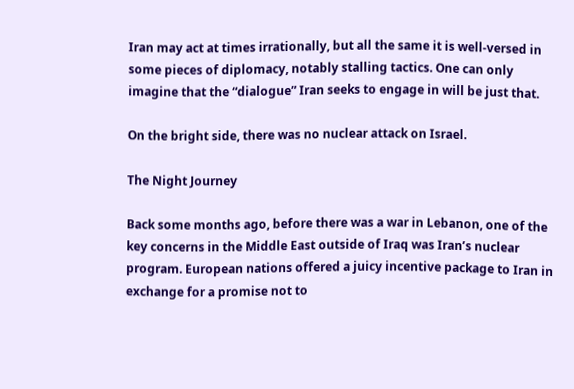Iran may act at times irrationally, but all the same it is well-versed in some pieces of diplomacy, notably stalling tactics. One can only imagine that the “dialogue” Iran seeks to engage in will be just that.

On the bright side, there was no nuclear attack on Israel.

The Night Journey

Back some months ago, before there was a war in Lebanon, one of the key concerns in the Middle East outside of Iraq was Iran’s nuclear program. European nations offered a juicy incentive package to Iran in exchange for a promise not to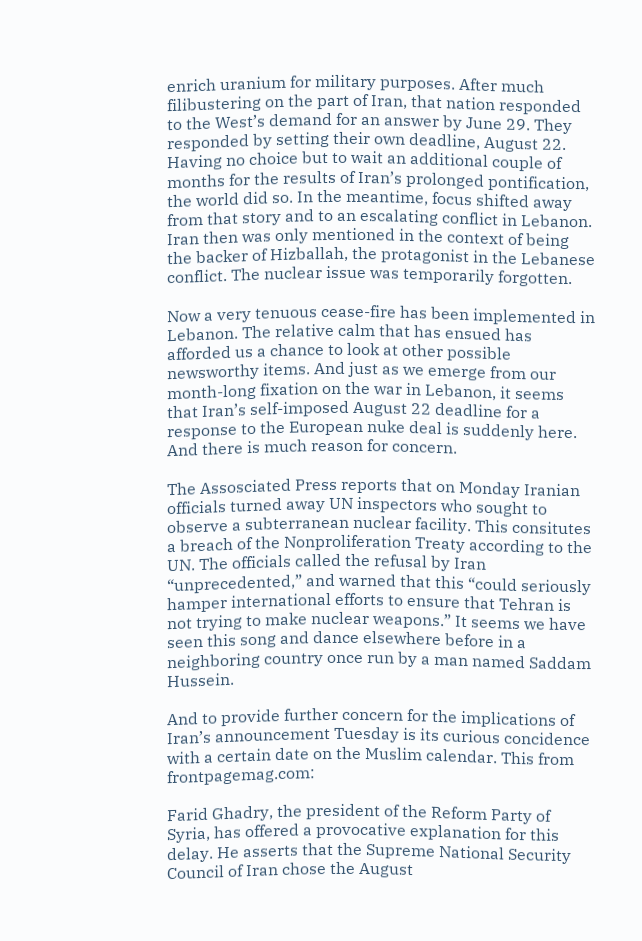enrich uranium for military purposes. After much filibustering on the part of Iran, that nation responded to the West’s demand for an answer by June 29. They responded by setting their own deadline, August 22. Having no choice but to wait an additional couple of months for the results of Iran’s prolonged pontification, the world did so. In the meantime, focus shifted away from that story and to an escalating conflict in Lebanon. Iran then was only mentioned in the context of being the backer of Hizballah, the protagonist in the Lebanese conflict. The nuclear issue was temporarily forgotten.

Now a very tenuous cease-fire has been implemented in Lebanon. The relative calm that has ensued has afforded us a chance to look at other possible newsworthy items. And just as we emerge from our month-long fixation on the war in Lebanon, it seems that Iran’s self-imposed August 22 deadline for a response to the European nuke deal is suddenly here. And there is much reason for concern.

The Assosciated Press reports that on Monday Iranian officials turned away UN inspectors who sought to observe a subterranean nuclear facility. This consitutes a breach of the Nonproliferation Treaty according to the UN. The officials called the refusal by Iran “unprecedented,” and warned that this “could seriously hamper international efforts to ensure that Tehran is not trying to make nuclear weapons.” It seems we have seen this song and dance elsewhere before in a neighboring country once run by a man named Saddam Hussein.

And to provide further concern for the implications of Iran’s announcement Tuesday is its curious concidence with a certain date on the Muslim calendar. This from frontpagemag.com:

Farid Ghadry, the president of the Reform Party of Syria, has offered a provocative explanation for this delay. He asserts that the Supreme National Security Council of Iran chose the August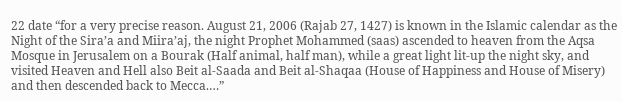22 date “for a very precise reason. August 21, 2006 (Rajab 27, 1427) is known in the Islamic calendar as the Night of the Sira’a and Miira’aj, the night Prophet Mohammed (saas) ascended to heaven from the Aqsa Mosque in Jerusalem on a Bourak (Half animal, half man), while a great light lit-up the night sky, and visited Heaven and Hell also Beit al-Saada and Beit al-Shaqaa (House of Happiness and House of Misery) and then descended back to Mecca.…”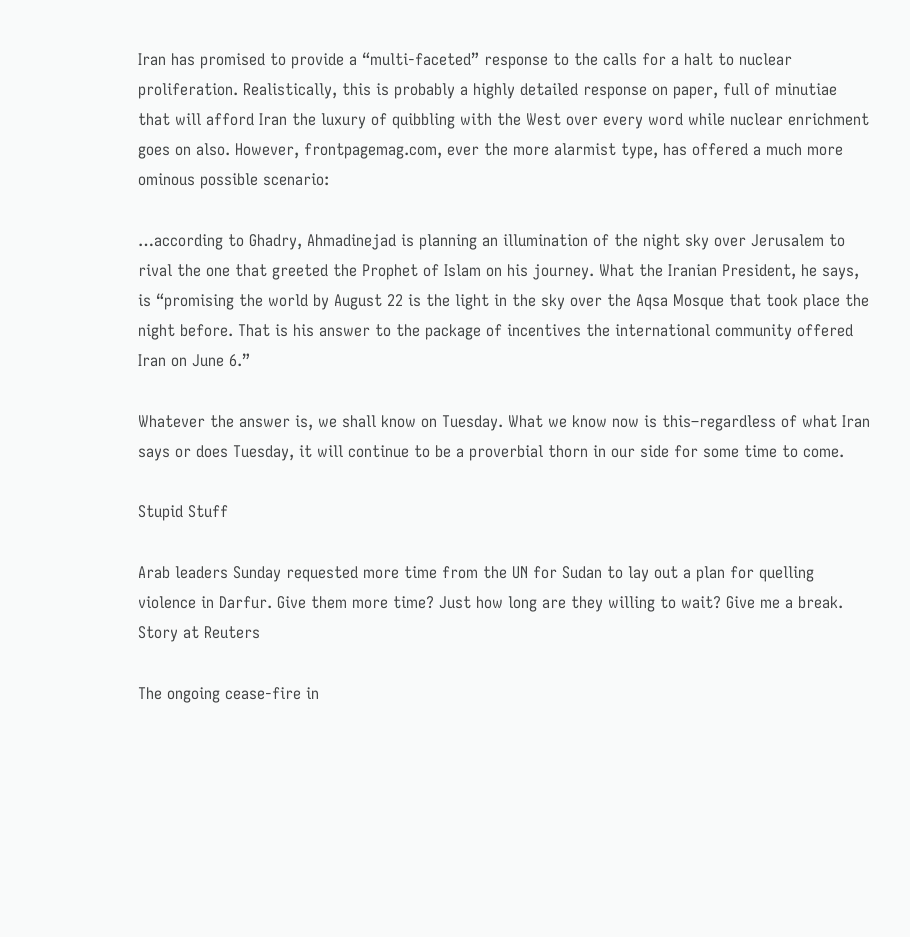Iran has promised to provide a “multi-faceted” response to the calls for a halt to nuclear proliferation. Realistically, this is probably a highly detailed response on paper, full of minutiae that will afford Iran the luxury of quibbling with the West over every word while nuclear enrichment goes on also. However, frontpagemag.com, ever the more alarmist type, has offered a much more ominous possible scenario:

…according to Ghadry, Ahmadinejad is planning an illumination of the night sky over Jerusalem to rival the one that greeted the Prophet of Islam on his journey. What the Iranian President, he says, is “promising the world by August 22 is the light in the sky over the Aqsa Mosque that took place the night before. That is his answer to the package of incentives the international community offered Iran on June 6.”

Whatever the answer is, we shall know on Tuesday. What we know now is this–regardless of what Iran says or does Tuesday, it will continue to be a proverbial thorn in our side for some time to come.

Stupid Stuff

Arab leaders Sunday requested more time from the UN for Sudan to lay out a plan for quelling violence in Darfur. Give them more time? Just how long are they willing to wait? Give me a break.
Story at Reuters

The ongoing cease-fire in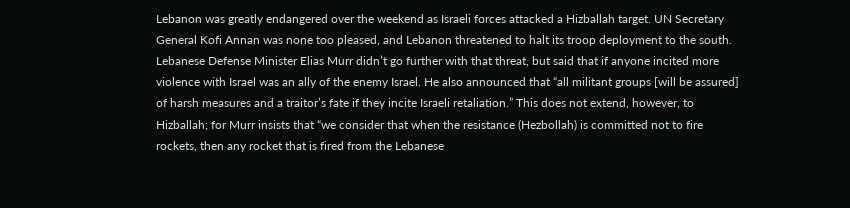Lebanon was greatly endangered over the weekend as Israeli forces attacked a Hizballah target. UN Secretary General Kofi Annan was none too pleased, and Lebanon threatened to halt its troop deployment to the south. Lebanese Defense Minister Elias Murr didn’t go further with that threat, but said that if anyone incited more violence with Israel was an ally of the enemy Israel. He also announced that “all militant groups [will be assured] of harsh measures and a traitor’s fate if they incite Israeli retaliation.” This does not extend, however, to Hizballah; for Murr insists that “we consider that when the resistance (Hezbollah) is committed not to fire rockets, then any rocket that is fired from the Lebanese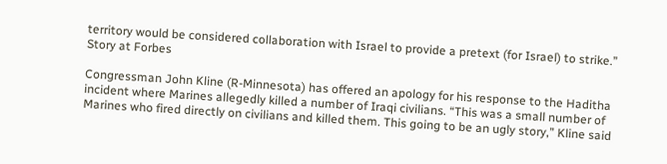territory would be considered collaboration with Israel to provide a pretext (for Israel) to strike.”
Story at Forbes

Congressman John Kline (R-Minnesota) has offered an apology for his response to the Haditha incident where Marines allegedly killed a number of Iraqi civilians. “This was a small number of Marines who fired directly on civilians and killed them. This going to be an ugly story,” Kline said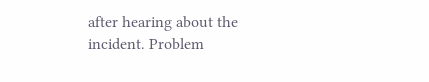after hearing about the incident. Problem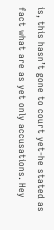is, this hasn’t gone to court yet-he stated as fact what are as yet only accusations. Hey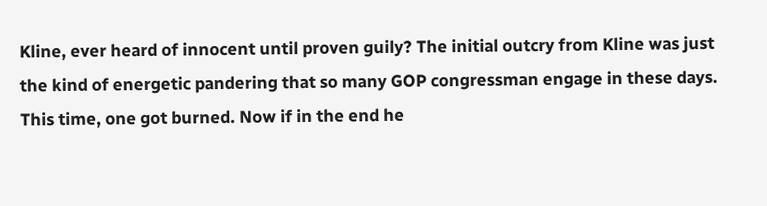Kline, ever heard of innocent until proven guily? The initial outcry from Kline was just the kind of energetic pandering that so many GOP congressman engage in these days. This time, one got burned. Now if in the end he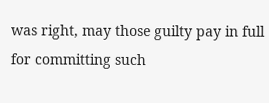was right, may those guilty pay in full for committing such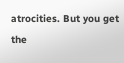atrocities. But you get the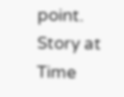point.
Story at Time